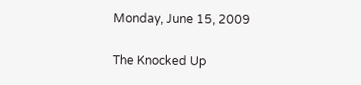Monday, June 15, 2009

The Knocked Up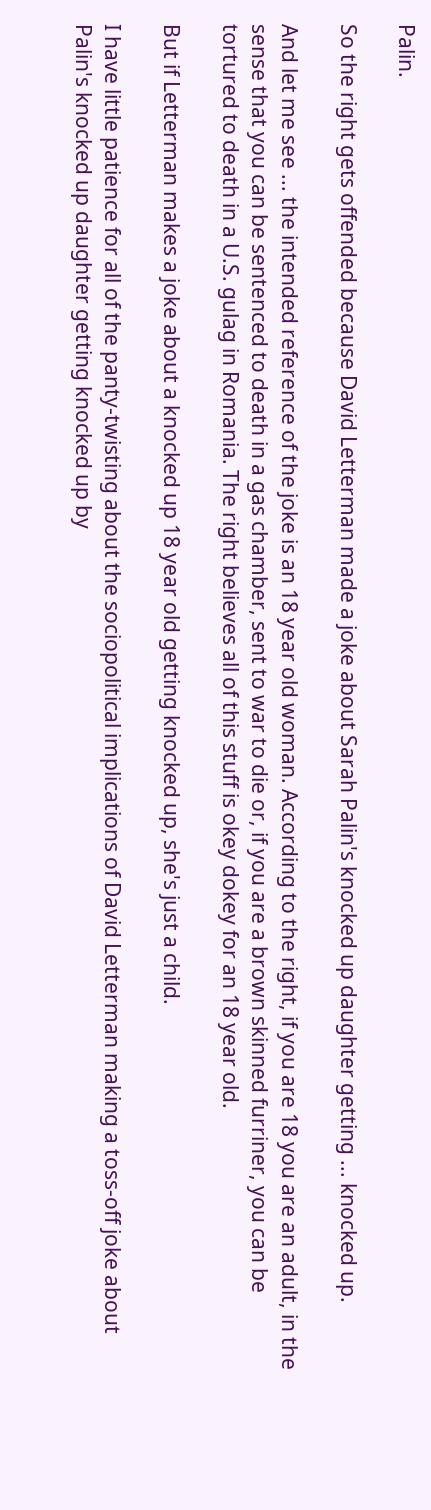Palin.

So the right gets offended because David Letterman made a joke about Sarah Palin's knocked up daughter getting ... knocked up.

And let me see ... the intended reference of the joke is an 18 year old woman. According to the right, if you are 18 you are an adult, in the sense that you can be sentenced to death in a gas chamber, sent to war to die or, if you are a brown skinned furriner, you can be tortured to death in a U.S. gulag in Romania. The right believes all of this stuff is okey dokey for an 18 year old.

But if Letterman makes a joke about a knocked up 18 year old getting knocked up, she's just a child.

I have little patience for all of the panty-twisting about the sociopolitical implications of David Letterman making a toss-off joke about Palin's knocked up daughter getting knocked up by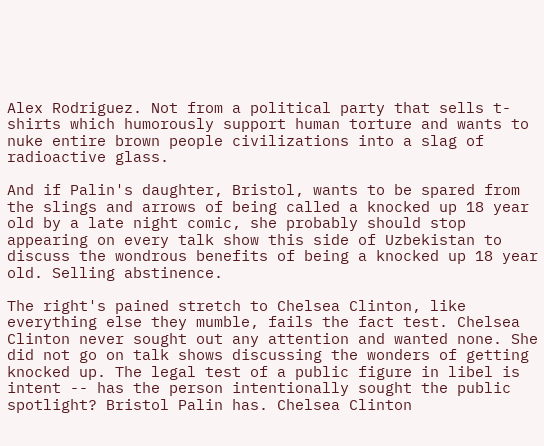Alex Rodriguez. Not from a political party that sells t-shirts which humorously support human torture and wants to nuke entire brown people civilizations into a slag of radioactive glass.

And if Palin's daughter, Bristol, wants to be spared from the slings and arrows of being called a knocked up 18 year old by a late night comic, she probably should stop appearing on every talk show this side of Uzbekistan to discuss the wondrous benefits of being a knocked up 18 year old. Selling abstinence.

The right's pained stretch to Chelsea Clinton, like everything else they mumble, fails the fact test. Chelsea Clinton never sought out any attention and wanted none. She did not go on talk shows discussing the wonders of getting knocked up. The legal test of a public figure in libel is intent -- has the person intentionally sought the public spotlight? Bristol Palin has. Chelsea Clinton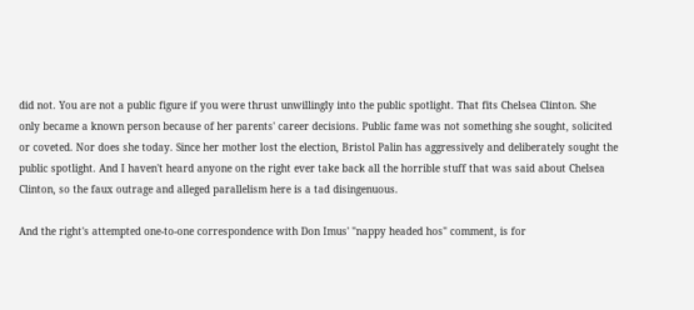did not. You are not a public figure if you were thrust unwillingly into the public spotlight. That fits Chelsea Clinton. She only became a known person because of her parents' career decisions. Public fame was not something she sought, solicited or coveted. Nor does she today. Since her mother lost the election, Bristol Palin has aggressively and deliberately sought the public spotlight. And I haven't heard anyone on the right ever take back all the horrible stuff that was said about Chelsea Clinton, so the faux outrage and alleged parallelism here is a tad disingenuous.

And the right's attempted one-to-one correspondence with Don Imus' "nappy headed hos" comment, is for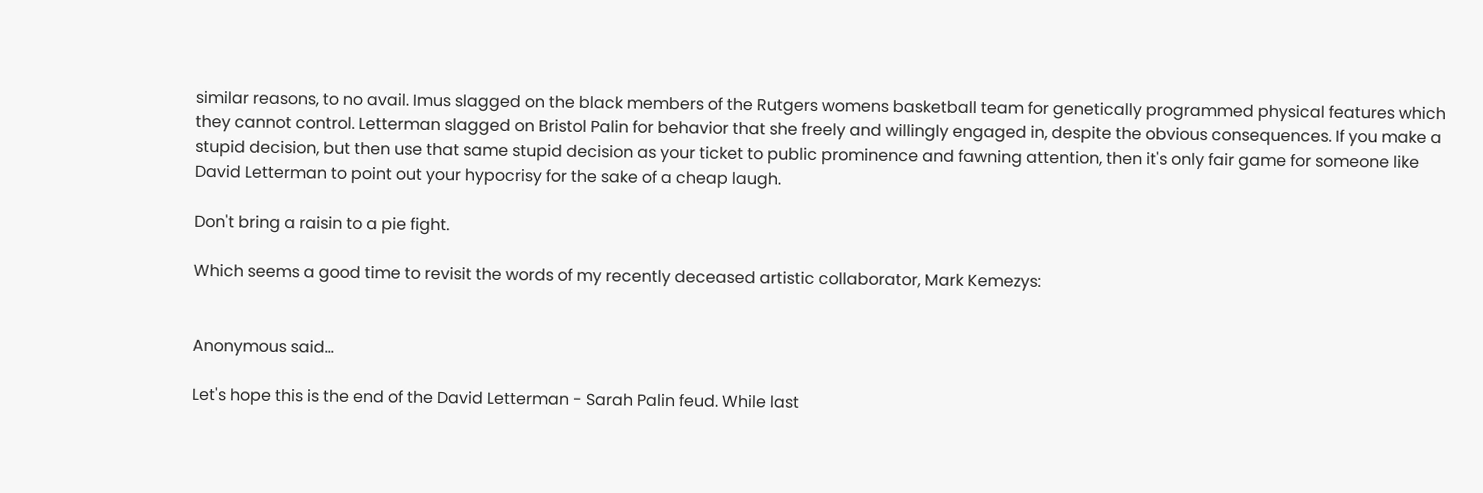similar reasons, to no avail. Imus slagged on the black members of the Rutgers womens basketball team for genetically programmed physical features which they cannot control. Letterman slagged on Bristol Palin for behavior that she freely and willingly engaged in, despite the obvious consequences. If you make a stupid decision, but then use that same stupid decision as your ticket to public prominence and fawning attention, then it's only fair game for someone like David Letterman to point out your hypocrisy for the sake of a cheap laugh.

Don't bring a raisin to a pie fight.

Which seems a good time to revisit the words of my recently deceased artistic collaborator, Mark Kemezys:


Anonymous said...

Let's hope this is the end of the David Letterman - Sarah Palin feud. While last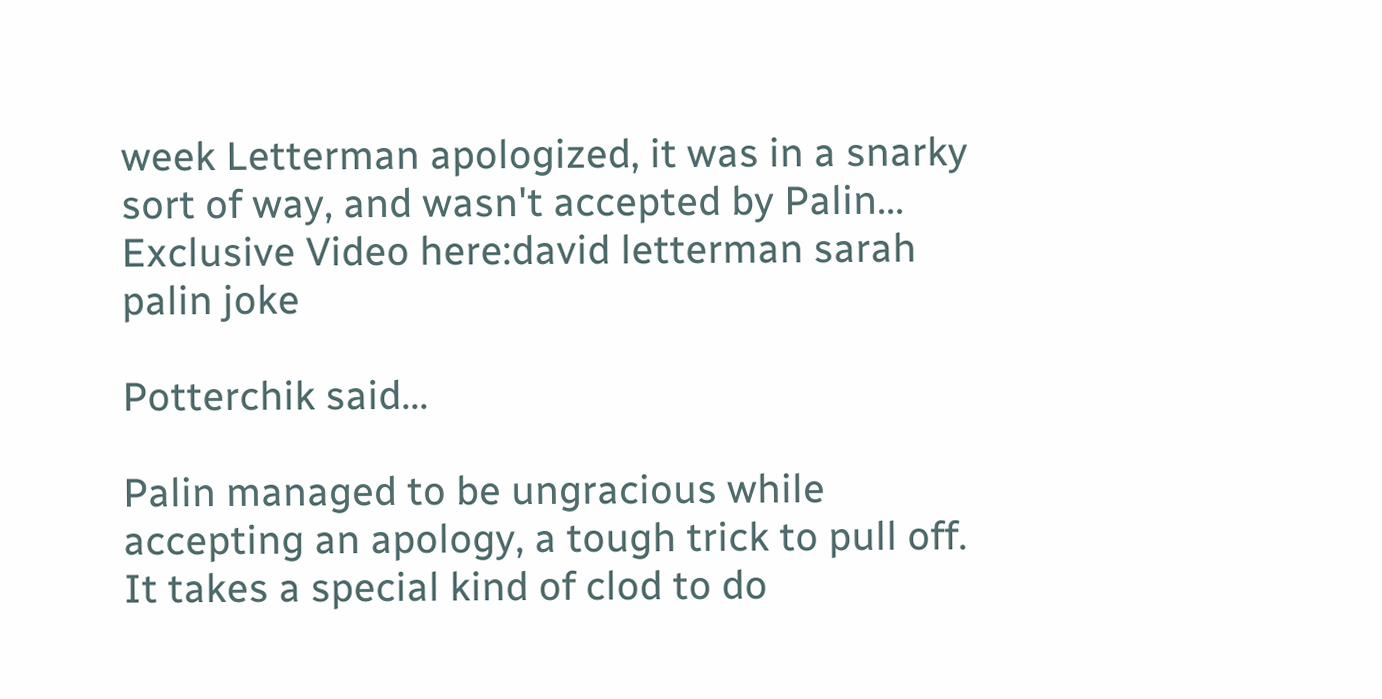week Letterman apologized, it was in a snarky sort of way, and wasn't accepted by Palin...
Exclusive Video here:david letterman sarah palin joke

Potterchik said...

Palin managed to be ungracious while accepting an apology, a tough trick to pull off. It takes a special kind of clod to do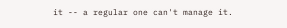it -- a regular one can't manage it.